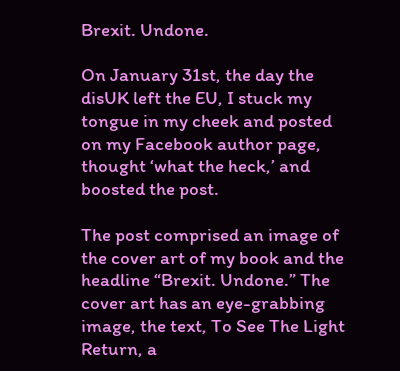Brexit. Undone.

On January 31st, the day the disUK left the EU, I stuck my tongue in my cheek and posted on my Facebook author page, thought ‘what the heck,’ and boosted the post.

The post comprised an image of the cover art of my book and the headline “Brexit. Undone.” The cover art has an eye-grabbing image, the text, To See The Light Return, a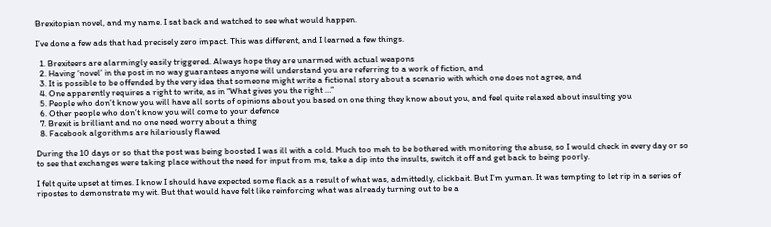Brexitopian novel, and my name. I sat back and watched to see what would happen.

I’ve done a few ads that had precisely zero impact. This was different, and I learned a few things.

  1. Brexiteers are alarmingly easily triggered. Always hope they are unarmed with actual weapons
  2. Having ‘novel’ in the post in no way guarantees anyone will understand you are referring to a work of fiction, and
  3. It is possible to be offended by the very idea that someone might write a fictional story about a scenario with which one does not agree, and
  4. One apparently requires a right to write, as in “What gives you the right …”
  5. People who don’t know you will have all sorts of opinions about you based on one thing they know about you, and feel quite relaxed about insulting you
  6. Other people who don’t know you will come to your defence
  7. Brexit is brilliant and no one need worry about a thing
  8. Facebook algorithms are hilariously flawed

During the 10 days or so that the post was being boosted I was ill with a cold. Much too meh to be bothered with monitoring the abuse, so I would check in every day or so to see that exchanges were taking place without the need for input from me, take a dip into the insults, switch it off and get back to being poorly.

I felt quite upset at times. I know I should have expected some flack as a result of what was, admittedly, clickbait. But I’m yuman. It was tempting to let rip in a series of ripostes to demonstrate my wit. But that would have felt like reinforcing what was already turning out to be a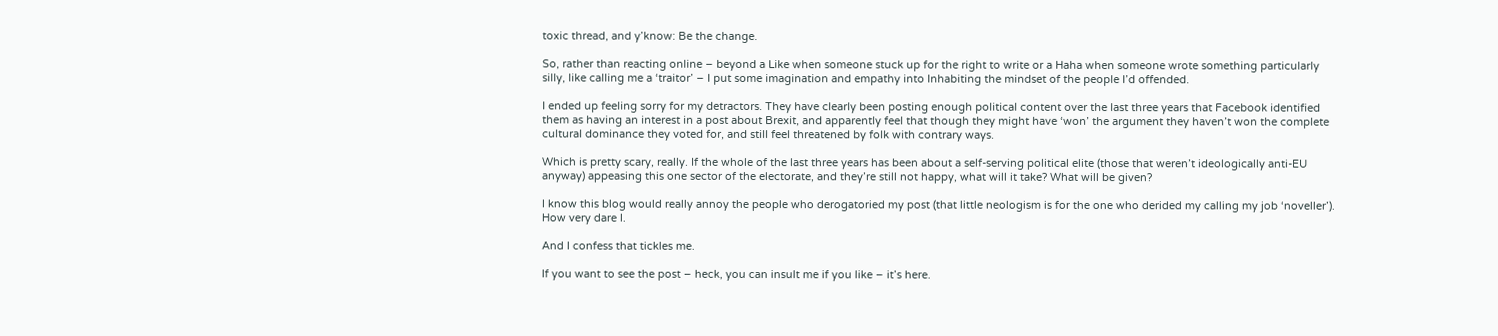toxic thread, and y’know: Be the change.

So, rather than reacting online – beyond a Like when someone stuck up for the right to write or a Haha when someone wrote something particularly silly, like calling me a ‘traitor’ – I put some imagination and empathy into Inhabiting the mindset of the people I’d offended.

I ended up feeling sorry for my detractors. They have clearly been posting enough political content over the last three years that Facebook identified them as having an interest in a post about Brexit, and apparently feel that though they might have ‘won’ the argument they haven’t won the complete cultural dominance they voted for, and still feel threatened by folk with contrary ways.

Which is pretty scary, really. If the whole of the last three years has been about a self-serving political elite (those that weren’t ideologically anti-EU anyway) appeasing this one sector of the electorate, and they’re still not happy, what will it take? What will be given?

I know this blog would really annoy the people who derogatoried my post (that little neologism is for the one who derided my calling my job ‘noveller’). How very dare I.

And I confess that tickles me.

If you want to see the post – heck, you can insult me if you like – it’s here.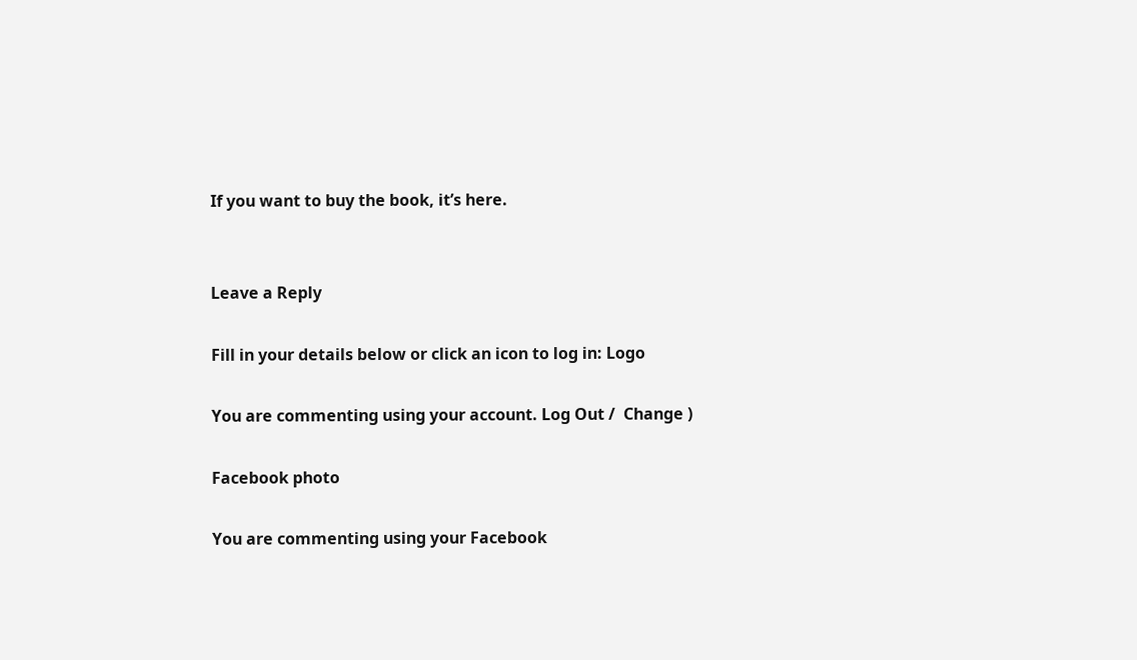If you want to buy the book, it’s here.


Leave a Reply

Fill in your details below or click an icon to log in: Logo

You are commenting using your account. Log Out /  Change )

Facebook photo

You are commenting using your Facebook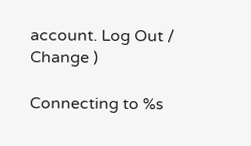account. Log Out /  Change )

Connecting to %s